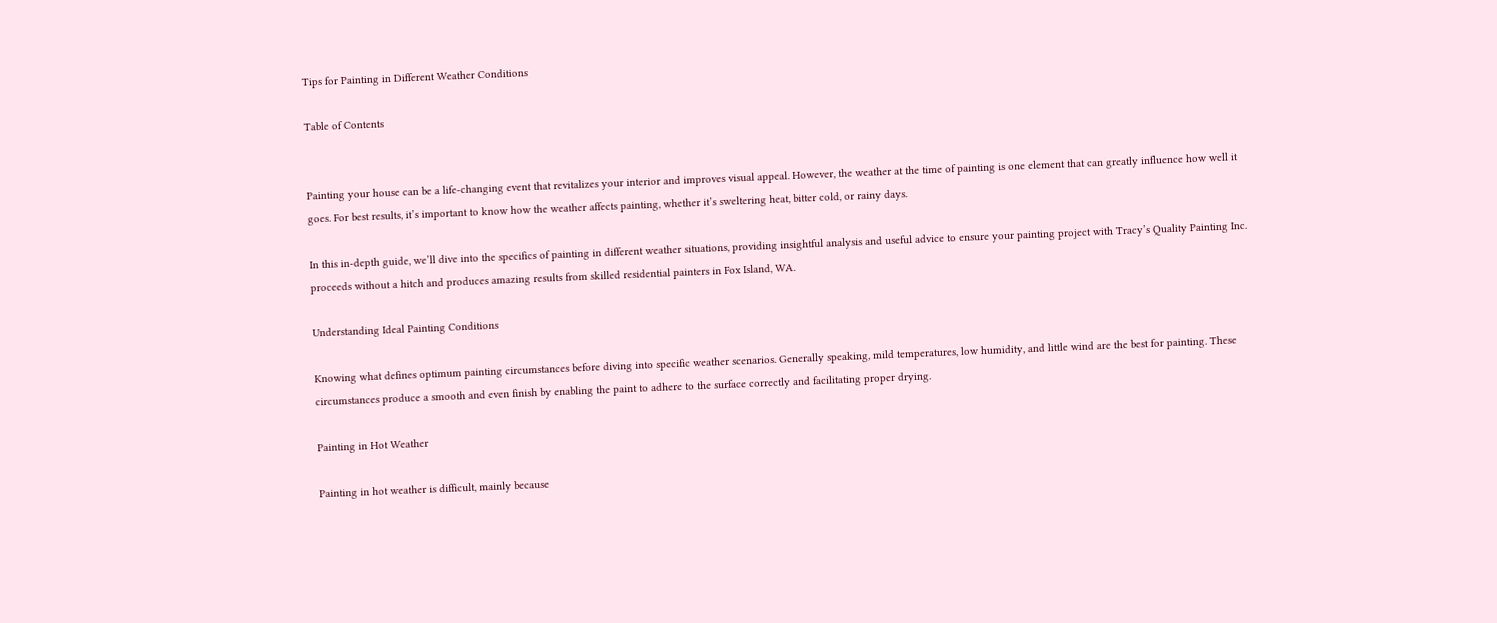Tips for Painting in Different Weather Conditions

Table of Contents


Painting your house can be a life-changing event that revitalizes your interior and improves visual appeal. However, the weather at the time of painting is one element that can greatly influence how well it goes. For best results, it’s important to know how the weather affects painting, whether it’s sweltering heat, bitter cold, or rainy days.

In this in-depth guide, we’ll dive into the specifics of painting in different weather situations, providing insightful analysis and useful advice to ensure your painting project with Tracy’s Quality Painting Inc. proceeds without a hitch and produces amazing results from skilled residential painters in Fox Island, WA.

Understanding Ideal Painting Conditions

Knowing what defines optimum painting circumstances before diving into specific weather scenarios. Generally speaking, mild temperatures, low humidity, and little wind are the best for painting. These circumstances produce a smooth and even finish by enabling the paint to adhere to the surface correctly and facilitating proper drying.

Painting in Hot Weather

Painting in hot weather is difficult, mainly because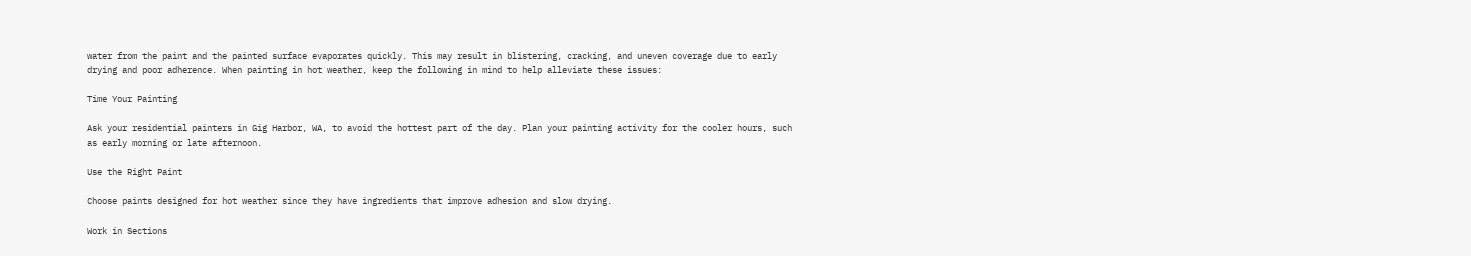water from the paint and the painted surface evaporates quickly. This may result in blistering, cracking, and uneven coverage due to early drying and poor adherence. When painting in hot weather, keep the following in mind to help alleviate these issues:

Time Your Painting

Ask your residential painters in Gig Harbor, WA, to avoid the hottest part of the day. Plan your painting activity for the cooler hours, such as early morning or late afternoon.

Use the Right Paint

Choose paints designed for hot weather since they have ingredients that improve adhesion and slow drying.

Work in Sections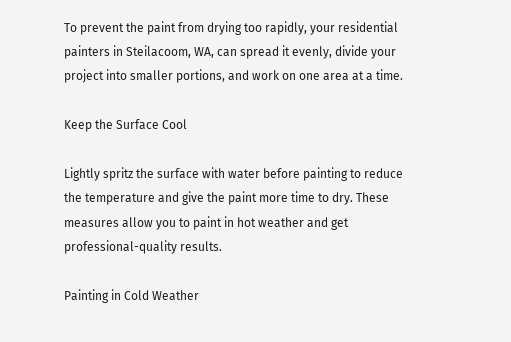To prevent the paint from drying too rapidly, your residential painters in Steilacoom, WA, can spread it evenly, divide your project into smaller portions, and work on one area at a time.

Keep the Surface Cool

Lightly spritz the surface with water before painting to reduce the temperature and give the paint more time to dry. These measures allow you to paint in hot weather and get professional-quality results.

Painting in Cold Weather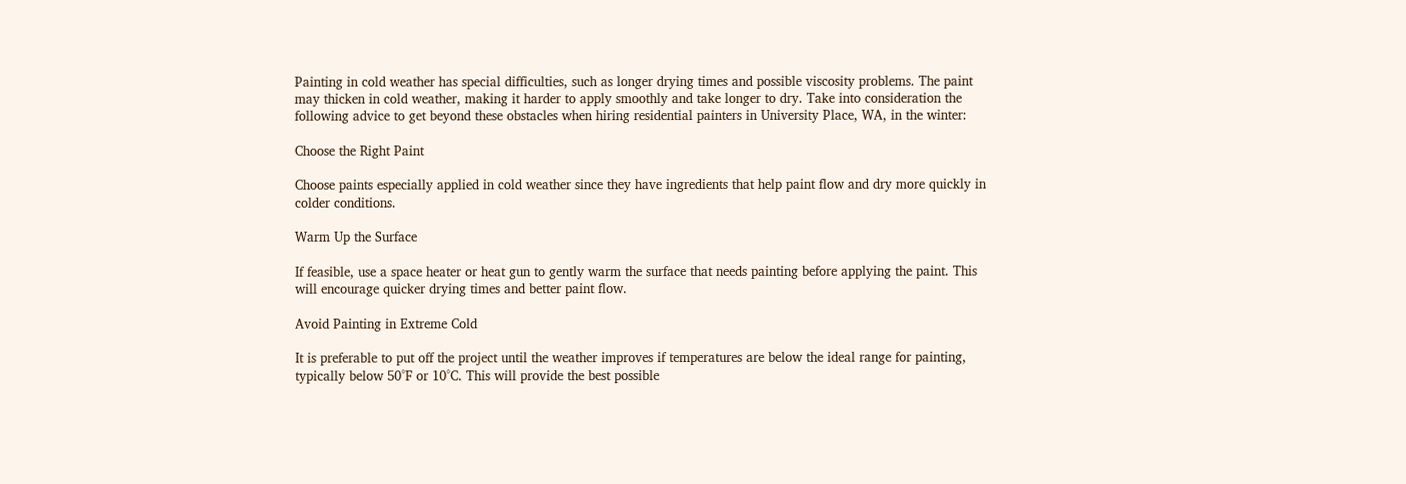Painting in cold weather has special difficulties, such as longer drying times and possible viscosity problems. The paint may thicken in cold weather, making it harder to apply smoothly and take longer to dry. Take into consideration the following advice to get beyond these obstacles when hiring residential painters in University Place, WA, in the winter:

Choose the Right Paint

Choose paints especially applied in cold weather since they have ingredients that help paint flow and dry more quickly in colder conditions.

Warm Up the Surface

If feasible, use a space heater or heat gun to gently warm the surface that needs painting before applying the paint. This will encourage quicker drying times and better paint flow.

Avoid Painting in Extreme Cold

It is preferable to put off the project until the weather improves if temperatures are below the ideal range for painting, typically below 50°F or 10°C. This will provide the best possible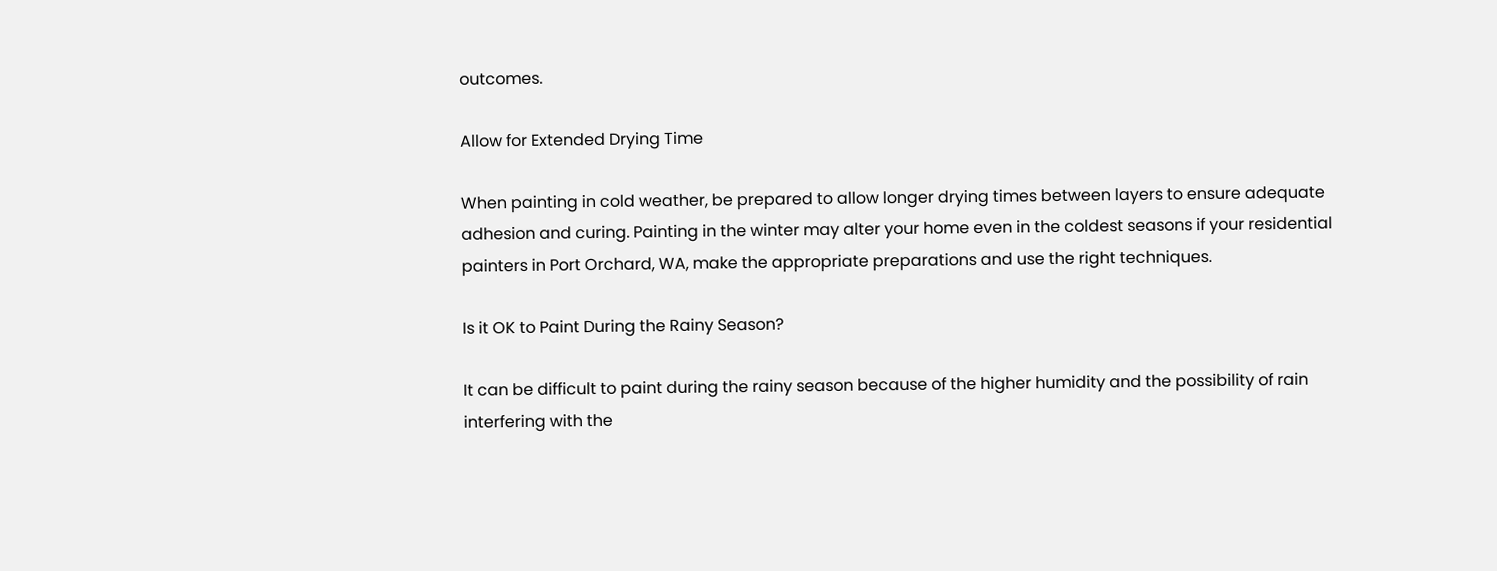outcomes.

Allow for Extended Drying Time

When painting in cold weather, be prepared to allow longer drying times between layers to ensure adequate adhesion and curing. Painting in the winter may alter your home even in the coldest seasons if your residential painters in Port Orchard, WA, make the appropriate preparations and use the right techniques.

Is it OK to Paint During the Rainy Season?

It can be difficult to paint during the rainy season because of the higher humidity and the possibility of rain interfering with the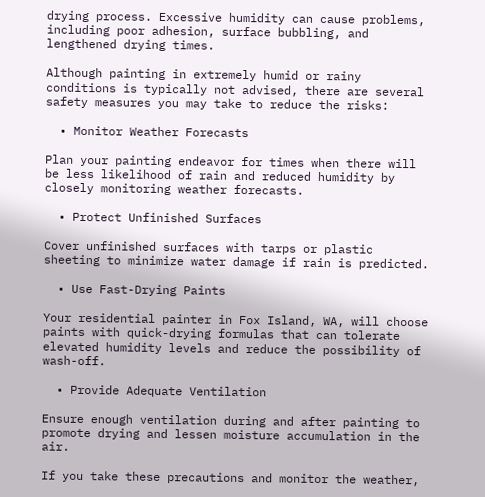drying process. Excessive humidity can cause problems, including poor adhesion, surface bubbling, and lengthened drying times.

Although painting in extremely humid or rainy conditions is typically not advised, there are several safety measures you may take to reduce the risks:

  • Monitor Weather Forecasts

Plan your painting endeavor for times when there will be less likelihood of rain and reduced humidity by closely monitoring weather forecasts.

  • Protect Unfinished Surfaces

Cover unfinished surfaces with tarps or plastic sheeting to minimize water damage if rain is predicted.

  • Use Fast-Drying Paints

Your residential painter in Fox Island, WA, will choose paints with quick-drying formulas that can tolerate elevated humidity levels and reduce the possibility of wash-off.

  • Provide Adequate Ventilation

Ensure enough ventilation during and after painting to promote drying and lessen moisture accumulation in the air.

If you take these precautions and monitor the weather,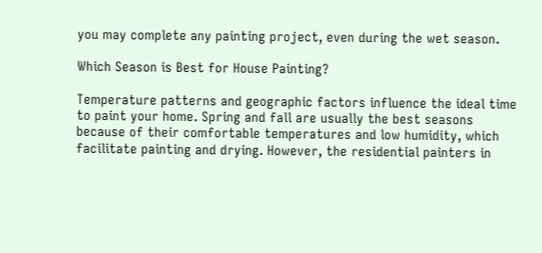you may complete any painting project, even during the wet season.

Which Season is Best for House Painting?

Temperature patterns and geographic factors influence the ideal time to paint your home. Spring and fall are usually the best seasons because of their comfortable temperatures and low humidity, which facilitate painting and drying. However, the residential painters in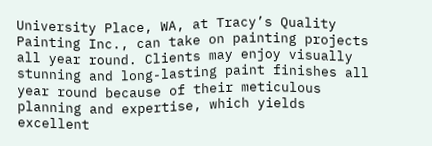University Place, WA, at Tracy’s Quality Painting Inc., can take on painting projects all year round. Clients may enjoy visually stunning and long-lasting paint finishes all year round because of their meticulous planning and expertise, which yields excellent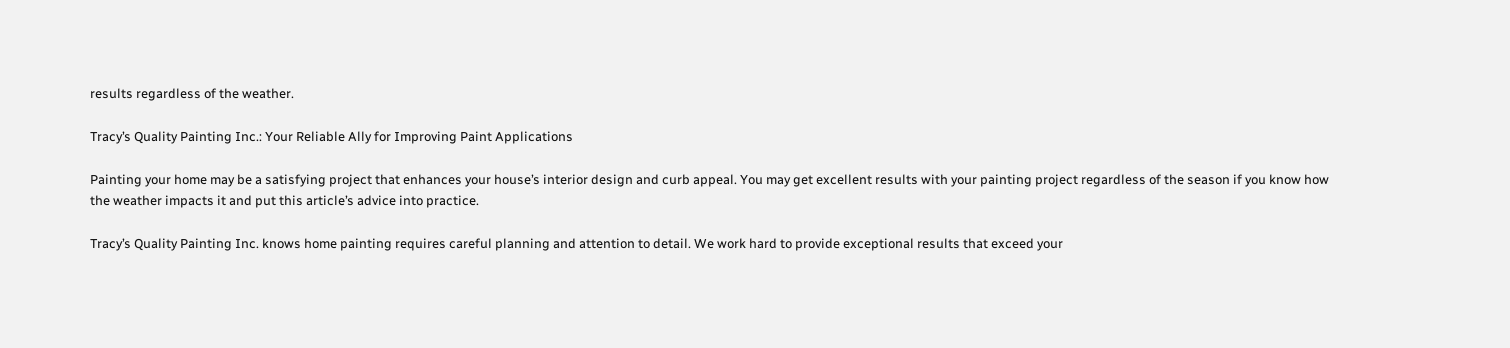results regardless of the weather.

Tracy’s Quality Painting Inc.: Your Reliable Ally for Improving Paint Applications

Painting your home may be a satisfying project that enhances your house’s interior design and curb appeal. You may get excellent results with your painting project regardless of the season if you know how the weather impacts it and put this article’s advice into practice.

Tracy’s Quality Painting Inc. knows home painting requires careful planning and attention to detail. We work hard to provide exceptional results that exceed your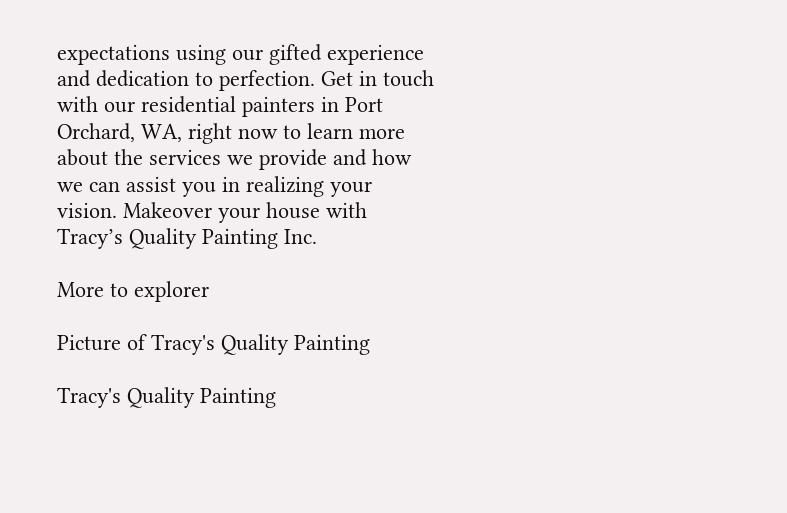expectations using our gifted experience and dedication to perfection. Get in touch with our residential painters in Port Orchard, WA, right now to learn more about the services we provide and how we can assist you in realizing your vision. Makeover your house with Tracy’s Quality Painting Inc.

More to explorer

Picture of Tracy's Quality Painting

Tracy's Quality Painting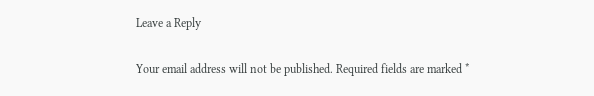Leave a Reply

Your email address will not be published. Required fields are marked *